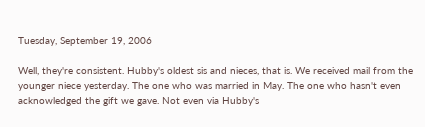Tuesday, September 19, 2006

Well, they're consistent. Hubby's oldest sis and nieces, that is. We received mail from the younger niece yesterday. The one who was married in May. The one who hasn't even acknowledged the gift we gave. Not even via Hubby's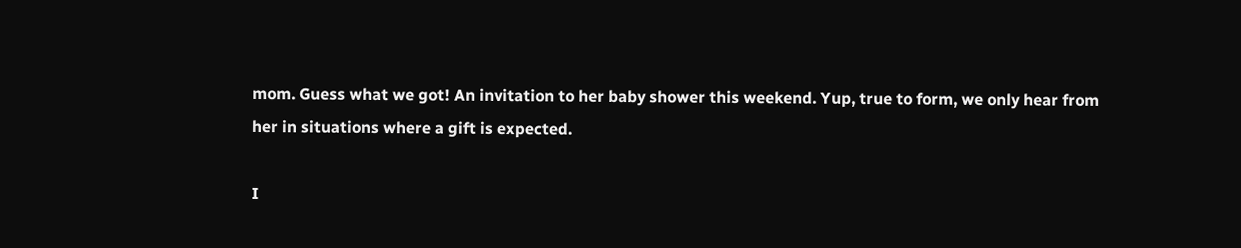mom. Guess what we got! An invitation to her baby shower this weekend. Yup, true to form, we only hear from her in situations where a gift is expected.

I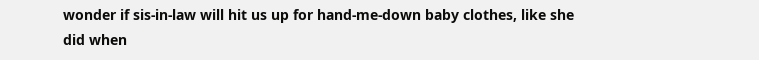wonder if sis-in-law will hit us up for hand-me-down baby clothes, like she did when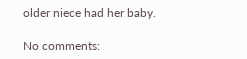older niece had her baby.

No comments: